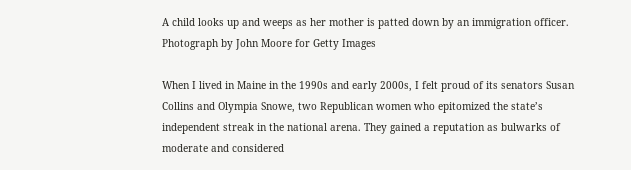A child looks up and weeps as her mother is patted down by an immigration officer.
Photograph by John Moore for Getty Images

When I lived in Maine in the 1990s and early 2000s, I felt proud of its senators Susan Collins and Olympia Snowe, two Republican women who epitomized the state’s independent streak in the national arena. They gained a reputation as bulwarks of moderate and considered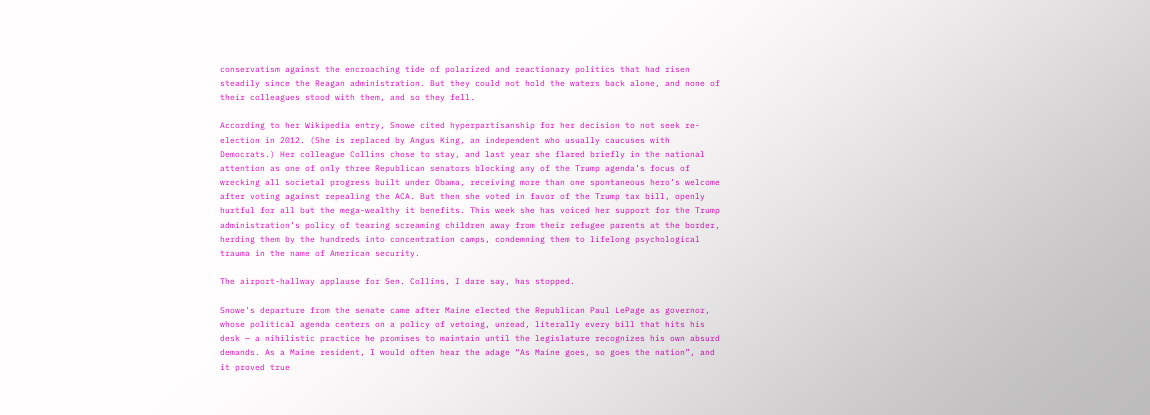conservatism against the encroaching tide of polarized and reactionary politics that had risen steadily since the Reagan administration. But they could not hold the waters back alone, and none of their colleagues stood with them, and so they fell.

According to her Wikipedia entry, Snowe cited hyperpartisanship for her decision to not seek re-election in 2012. (She is replaced by Angus King, an independent who usually caucuses with Democrats.) Her colleague Collins chose to stay, and last year she flared briefly in the national attention as one of only three Republican senators blocking any of the Trump agenda’s focus of wrecking all societal progress built under Obama, receiving more than one spontaneous hero’s welcome after voting against repealing the ACA. But then she voted in favor of the Trump tax bill, openly hurtful for all but the mega-wealthy it benefits. This week she has voiced her support for the Trump administration’s policy of tearing screaming children away from their refugee parents at the border, herding them by the hundreds into concentration camps, condemning them to lifelong psychological trauma in the name of American security.

The airport-hallway applause for Sen. Collins, I dare say, has stopped.

Snowe’s departure from the senate came after Maine elected the Republican Paul LePage as governor, whose political agenda centers on a policy of vetoing, unread, literally every bill that hits his desk — a nihilistic practice he promises to maintain until the legislature recognizes his own absurd demands. As a Maine resident, I would often hear the adage “As Maine goes, so goes the nation”, and it proved true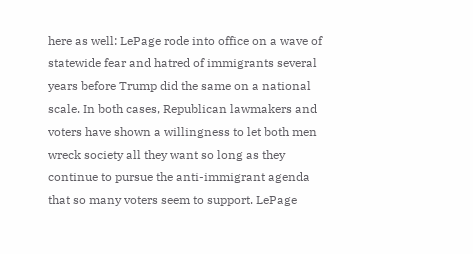here as well: LePage rode into office on a wave of statewide fear and hatred of immigrants several years before Trump did the same on a national scale. In both cases, Republican lawmakers and voters have shown a willingness to let both men wreck society all they want so long as they continue to pursue the anti-immigrant agenda that so many voters seem to support. LePage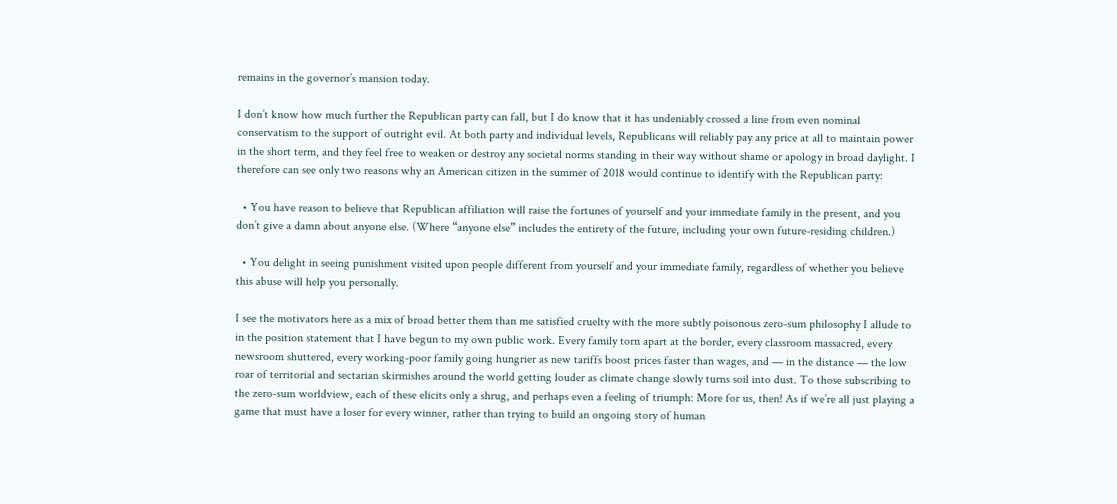remains in the governor’s mansion today.

I don’t know how much further the Republican party can fall, but I do know that it has undeniably crossed a line from even nominal conservatism to the support of outright evil. At both party and individual levels, Republicans will reliably pay any price at all to maintain power in the short term, and they feel free to weaken or destroy any societal norms standing in their way without shame or apology in broad daylight. I therefore can see only two reasons why an American citizen in the summer of 2018 would continue to identify with the Republican party:

  • You have reason to believe that Republican affiliation will raise the fortunes of yourself and your immediate family in the present, and you don’t give a damn about anyone else. (Where “anyone else” includes the entirety of the future, including your own future-residing children.)

  • You delight in seeing punishment visited upon people different from yourself and your immediate family, regardless of whether you believe this abuse will help you personally.

I see the motivators here as a mix of broad better them than me satisfied cruelty with the more subtly poisonous zero-sum philosophy I allude to in the position statement that I have begun to my own public work. Every family torn apart at the border, every classroom massacred, every newsroom shuttered, every working-poor family going hungrier as new tariffs boost prices faster than wages, and — in the distance — the low roar of territorial and sectarian skirmishes around the world getting louder as climate change slowly turns soil into dust. To those subscribing to the zero-sum worldview, each of these elicits only a shrug, and perhaps even a feeling of triumph: More for us, then! As if we’re all just playing a game that must have a loser for every winner, rather than trying to build an ongoing story of human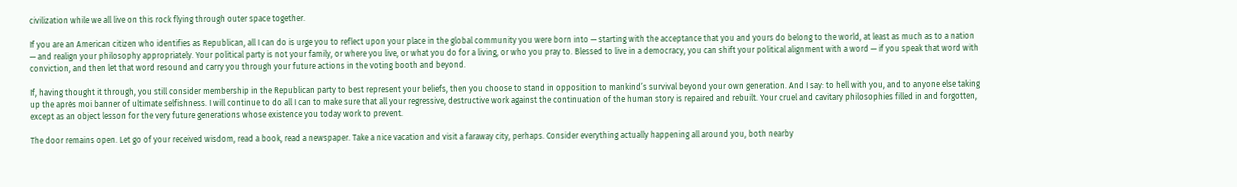civilization while we all live on this rock flying through outer space together.

If you are an American citizen who identifies as Republican, all I can do is urge you to reflect upon your place in the global community you were born into — starting with the acceptance that you and yours do belong to the world, at least as much as to a nation — and realign your philosophy appropriately. Your political party is not your family, or where you live, or what you do for a living, or who you pray to. Blessed to live in a democracy, you can shift your political alignment with a word — if you speak that word with conviction, and then let that word resound and carry you through your future actions in the voting booth and beyond.

If, having thought it through, you still consider membership in the Republican party to best represent your beliefs, then you choose to stand in opposition to mankind’s survival beyond your own generation. And I say: to hell with you, and to anyone else taking up the après moi banner of ultimate selfishness. I will continue to do all I can to make sure that all your regressive, destructive work against the continuation of the human story is repaired and rebuilt. Your cruel and cavitary philosophies filled in and forgotten, except as an object lesson for the very future generations whose existence you today work to prevent.

The door remains open. Let go of your received wisdom, read a book, read a newspaper. Take a nice vacation and visit a faraway city, perhaps. Consider everything actually happening all around you, both nearby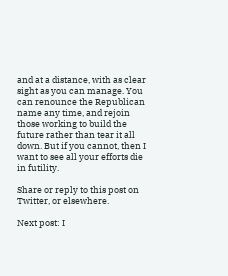and at a distance, with as clear sight as you can manage. You can renounce the Republican name any time, and rejoin those working to build the future rather than tear it all down. But if you cannot, then I want to see all your efforts die in futility.

Share or reply to this post on Twitter, or elsewhere.

Next post: I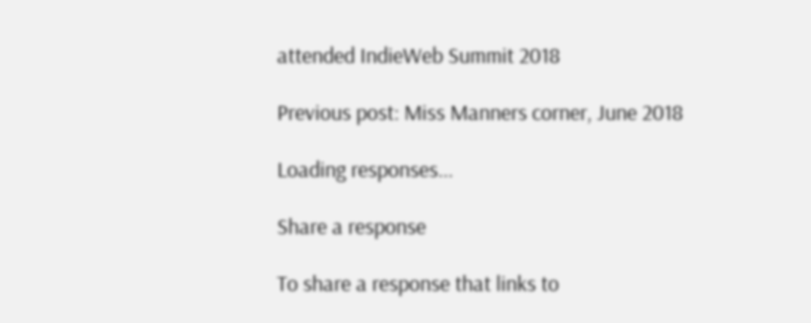attended IndieWeb Summit 2018

Previous post: Miss Manners corner, June 2018

Loading responses...

Share a response

To share a response that links to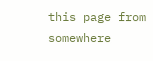this page from somewhere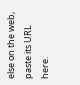else on the web, paste its URL here.